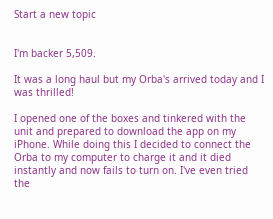Start a new topic


I'm backer 5,509.

It was a long haul but my Orba's arrived today and I was thrilled!

I opened one of the boxes and tinkered with the unit and prepared to download the app on my iPhone. While doing this I decided to connect the Orba to my computer to charge it and it died instantly and now fails to turn on. I've even tried the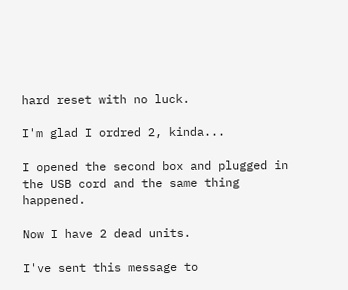hard reset with no luck.

I'm glad I ordred 2, kinda...

I opened the second box and plugged in the USB cord and the same thing happened.

Now I have 2 dead units.

I've sent this message to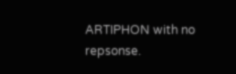ARTIPHON with no repsonse.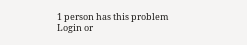1 person has this problem
Login or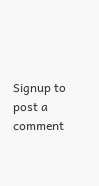Signup to post a comment